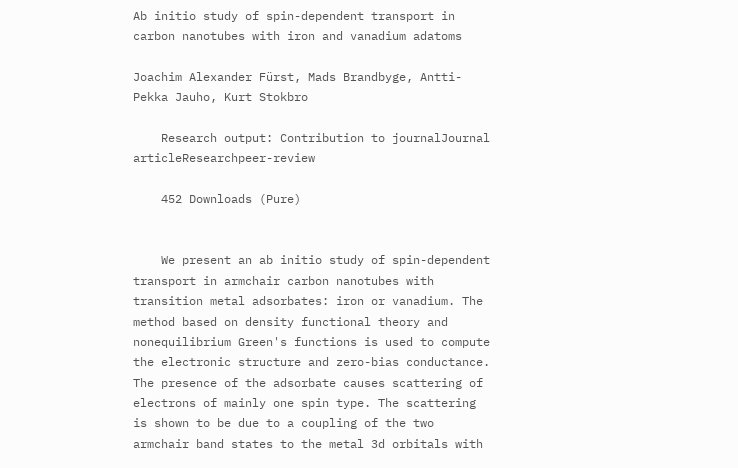Ab initio study of spin-dependent transport in carbon nanotubes with iron and vanadium adatoms

Joachim Alexander Fürst, Mads Brandbyge, Antti-Pekka Jauho, Kurt Stokbro

    Research output: Contribution to journalJournal articleResearchpeer-review

    452 Downloads (Pure)


    We present an ab initio study of spin-dependent transport in armchair carbon nanotubes with transition metal adsorbates: iron or vanadium. The method based on density functional theory and nonequilibrium Green's functions is used to compute the electronic structure and zero-bias conductance. The presence of the adsorbate causes scattering of electrons of mainly one spin type. The scattering is shown to be due to a coupling of the two armchair band states to the metal 3d orbitals with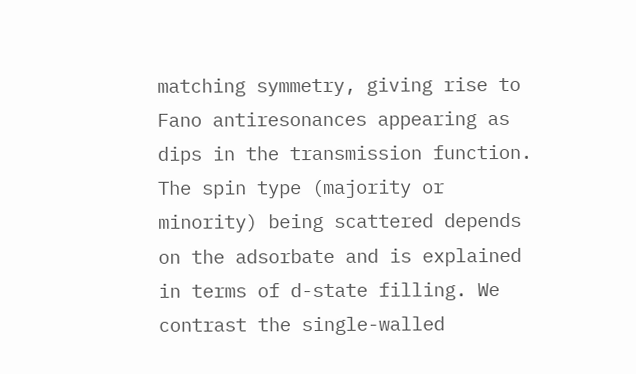matching symmetry, giving rise to Fano antiresonances appearing as dips in the transmission function. The spin type (majority or minority) being scattered depends on the adsorbate and is explained in terms of d-state filling. We contrast the single-walled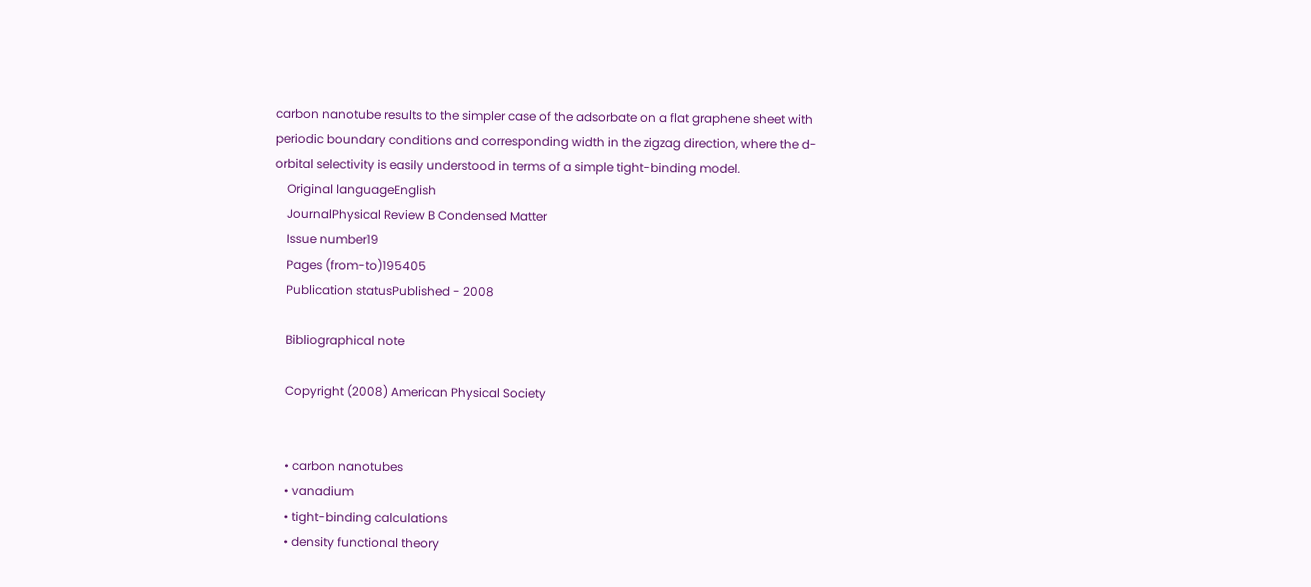carbon nanotube results to the simpler case of the adsorbate on a flat graphene sheet with periodic boundary conditions and corresponding width in the zigzag direction, where the d-orbital selectivity is easily understood in terms of a simple tight-binding model.
    Original languageEnglish
    JournalPhysical Review B Condensed Matter
    Issue number19
    Pages (from-to)195405
    Publication statusPublished - 2008

    Bibliographical note

    Copyright (2008) American Physical Society


    • carbon nanotubes
    • vanadium
    • tight-binding calculations
    • density functional theory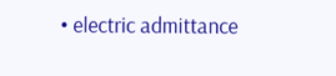• electric admittance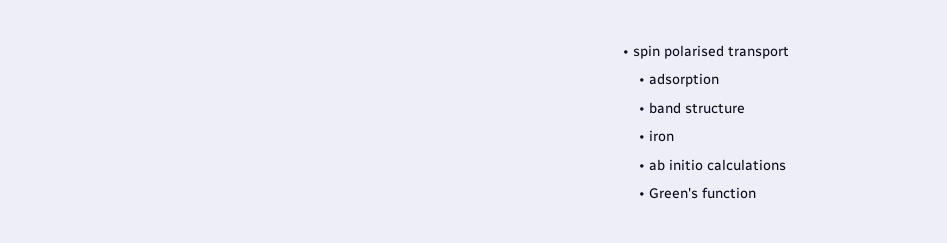• spin polarised transport
    • adsorption
    • band structure
    • iron
    • ab initio calculations
    • Green's function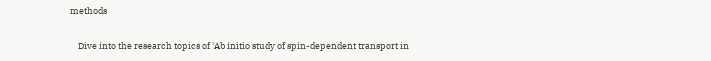methods


    Dive into the research topics of 'Ab initio study of spin-dependent transport in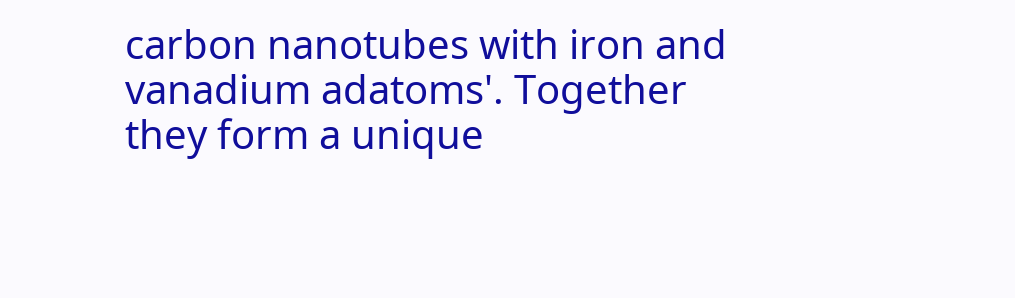carbon nanotubes with iron and vanadium adatoms'. Together they form a unique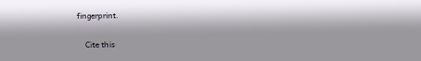fingerprint.

    Cite this